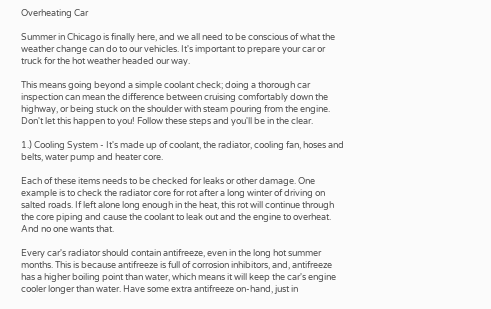Overheating Car

Summer in Chicago is finally here, and we all need to be conscious of what the weather change can do to our vehicles. It's important to prepare your car or truck for the hot weather headed our way.

This means going beyond a simple coolant check; doing a thorough car inspection can mean the difference between cruising comfortably down the highway, or being stuck on the shoulder with steam pouring from the engine. Don't let this happen to you! Follow these steps and you'll be in the clear.

1.) Cooling System - It's made up of coolant, the radiator, cooling fan, hoses and belts, water pump and heater core.

Each of these items needs to be checked for leaks or other damage. One example is to check the radiator core for rot after a long winter of driving on salted roads. If left alone long enough in the heat, this rot will continue through the core piping and cause the coolant to leak out and the engine to overheat. And no one wants that.

Every car's radiator should contain antifreeze, even in the long hot summer months. This is because antifreeze is full of corrosion inhibitors, and, antifreeze has a higher boiling point than water, which means it will keep the car's engine cooler longer than water. Have some extra antifreeze on-hand, just in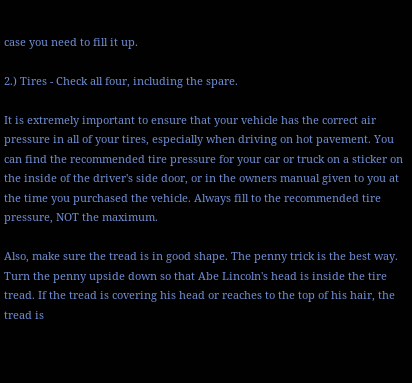case you need to fill it up.

2.) Tires - Check all four, including the spare.

It is extremely important to ensure that your vehicle has the correct air pressure in all of your tires, especially when driving on hot pavement. You can find the recommended tire pressure for your car or truck on a sticker on the inside of the driver's side door, or in the owners manual given to you at the time you purchased the vehicle. Always fill to the recommended tire pressure, NOT the maximum.

Also, make sure the tread is in good shape. The penny trick is the best way. Turn the penny upside down so that Abe Lincoln's head is inside the tire tread. If the tread is covering his head or reaches to the top of his hair, the tread is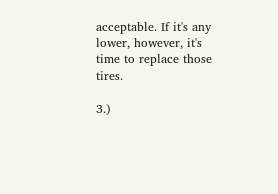acceptable. If it's any lower, however, it's time to replace those tires.

3.)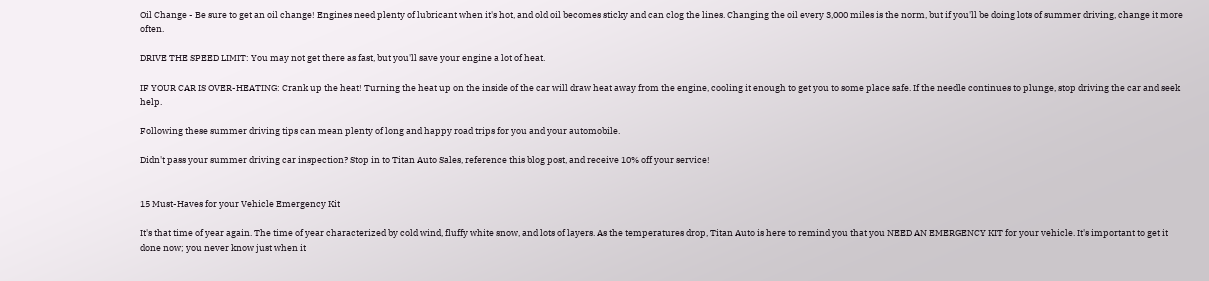Oil Change - Be sure to get an oil change! Engines need plenty of lubricant when it's hot, and old oil becomes sticky and can clog the lines. Changing the oil every 3,000 miles is the norm, but if you'll be doing lots of summer driving, change it more often.

DRIVE THE SPEED LIMIT: You may not get there as fast, but you'll save your engine a lot of heat.

IF YOUR CAR IS OVER-HEATING: Crank up the heat! Turning the heat up on the inside of the car will draw heat away from the engine, cooling it enough to get you to some place safe. If the needle continues to plunge, stop driving the car and seek help.

Following these summer driving tips can mean plenty of long and happy road trips for you and your automobile.

Didn't pass your summer driving car inspection? Stop in to Titan Auto Sales, reference this blog post, and receive 10% off your service!


15 Must-Haves for your Vehicle Emergency Kit

It's that time of year again. The time of year characterized by cold wind, fluffy white snow, and lots of layers. As the temperatures drop, Titan Auto is here to remind you that you NEED AN EMERGENCY KIT for your vehicle. It's important to get it done now; you never know just when it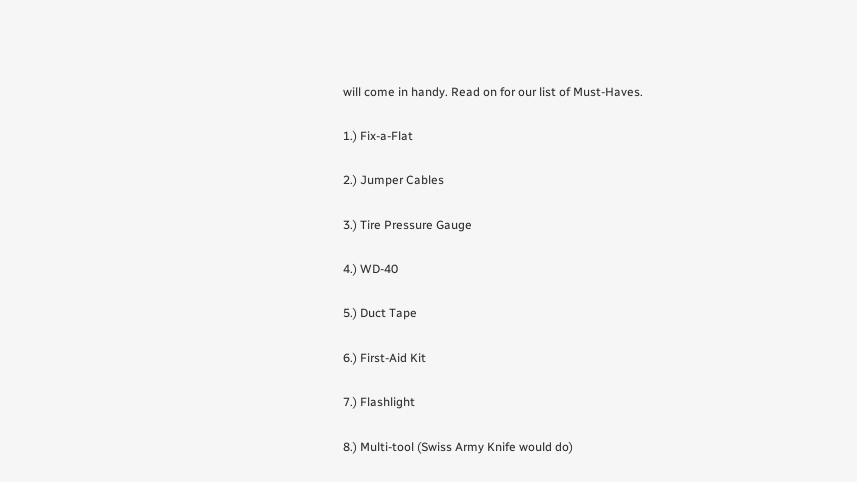will come in handy. Read on for our list of Must-Haves.

1.) Fix-a-Flat

2.) Jumper Cables

3.) Tire Pressure Gauge

4.) WD-40

5.) Duct Tape

6.) First-Aid Kit

7.) Flashlight

8.) Multi-tool (Swiss Army Knife would do)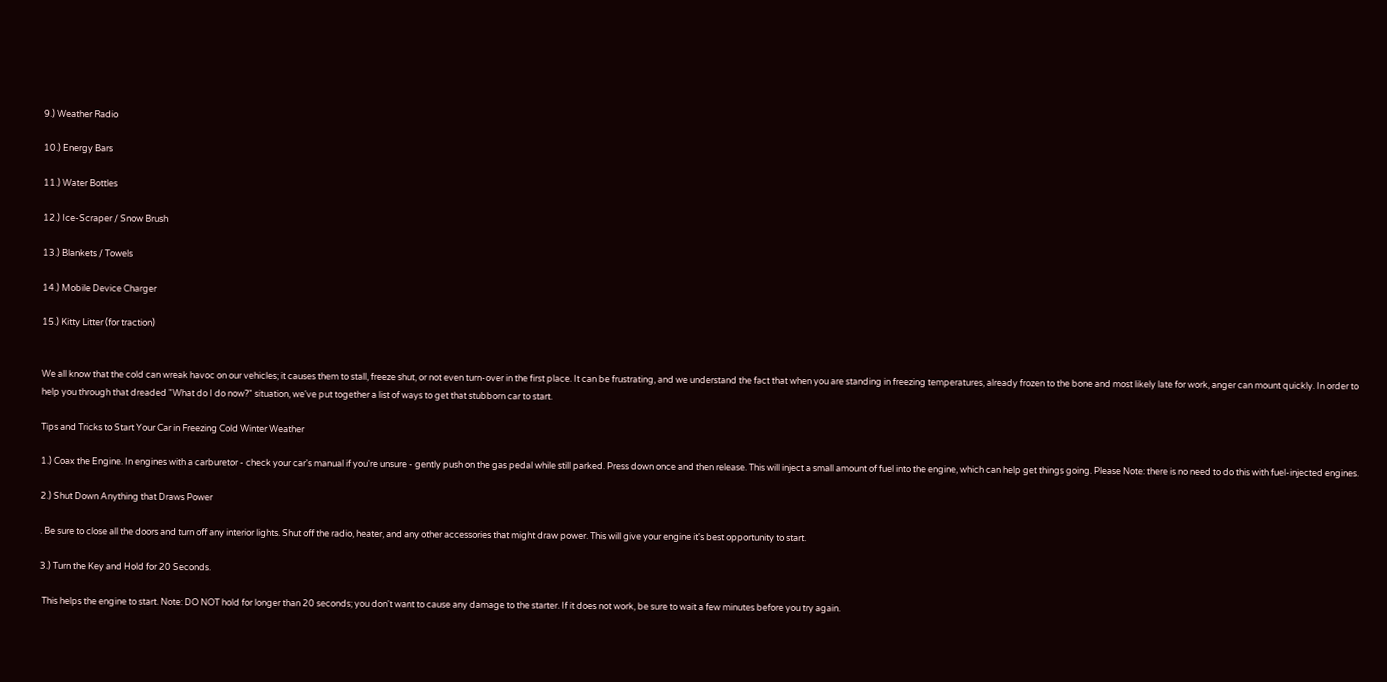9.) Weather Radio

10.) Energy Bars

11.) Water Bottles

12.) Ice-Scraper / Snow Brush

13.) Blankets / Towels

14.) Mobile Device Charger

15.) Kitty Litter (for traction)


We all know that the cold can wreak havoc on our vehicles; it causes them to stall, freeze shut, or not even turn-over in the first place. It can be frustrating, and we understand the fact that when you are standing in freezing temperatures, already frozen to the bone and most likely late for work, anger can mount quickly. In order to help you through that dreaded "What do I do now?" situation, we've put together a list of ways to get that stubborn car to start.

Tips and Tricks to Start Your Car in Freezing Cold Winter Weather

1.) Coax the Engine. In engines with a carburetor - check your car's manual if you're unsure - gently push on the gas pedal while still parked. Press down once and then release. This will inject a small amount of fuel into the engine, which can help get things going. Please Note: there is no need to do this with fuel-injected engines.

2.) Shut Down Anything that Draws Power

. Be sure to close all the doors and turn off any interior lights. Shut off the radio, heater, and any other accessories that might draw power. This will give your engine it's best opportunity to start.

3.) Turn the Key and Hold for 20 Seconds.

 This helps the engine to start. Note: DO NOT hold for longer than 20 seconds; you don't want to cause any damage to the starter. If it does not work, be sure to wait a few minutes before you try again.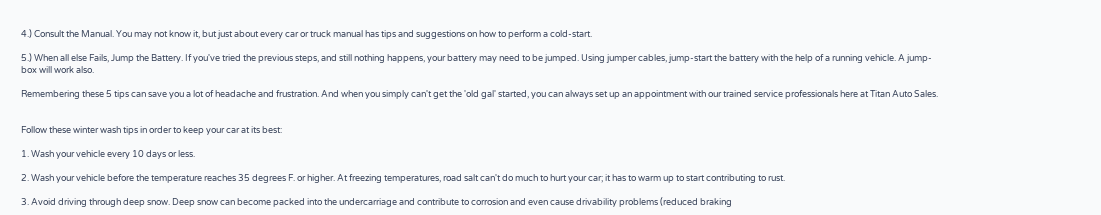4.) Consult the Manual. You may not know it, but just about every car or truck manual has tips and suggestions on how to perform a cold-start.

5.) When all else Fails, Jump the Battery. If you've tried the previous steps, and still nothing happens, your battery may need to be jumped. Using jumper cables, jump-start the battery with the help of a running vehicle. A jump-box will work also.

Remembering these 5 tips can save you a lot of headache and frustration. And when you simply can't get the 'old gal' started, you can always set up an appointment with our trained service professionals here at Titan Auto Sales.


Follow these winter wash tips in order to keep your car at its best:

1. Wash your vehicle every 10 days or less.

2. Wash your vehicle before the temperature reaches 35 degrees F. or higher. At freezing temperatures, road salt can't do much to hurt your car; it has to warm up to start contributing to rust.

3. Avoid driving through deep snow. Deep snow can become packed into the undercarriage and contribute to corrosion and even cause drivability problems (reduced braking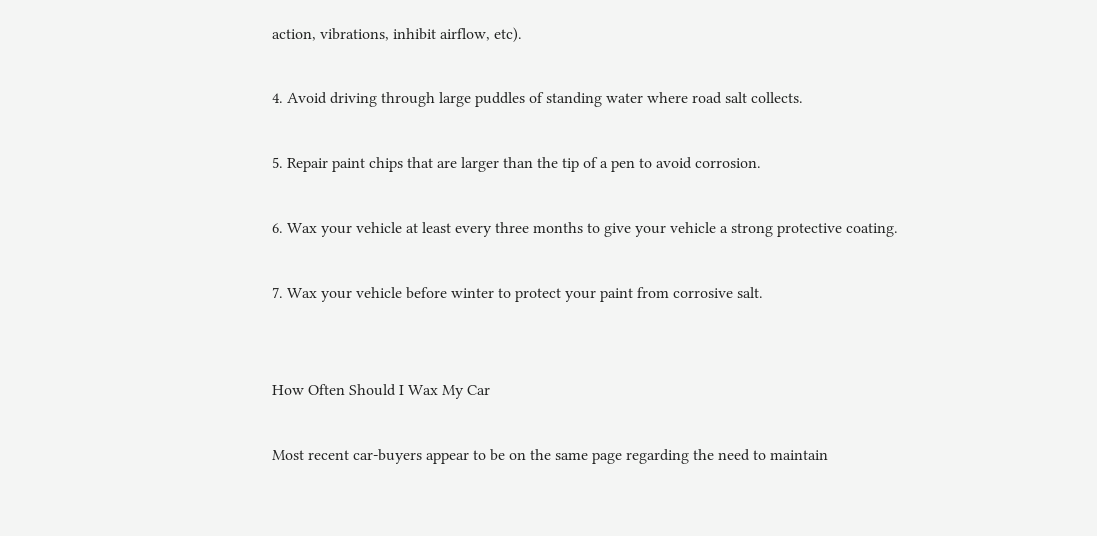action, vibrations, inhibit airflow, etc).

4. Avoid driving through large puddles of standing water where road salt collects.

5. Repair paint chips that are larger than the tip of a pen to avoid corrosion.

6. Wax your vehicle at least every three months to give your vehicle a strong protective coating.

7. Wax your vehicle before winter to protect your paint from corrosive salt.


How Often Should I Wax My Car

Most recent car-buyers appear to be on the same page regarding the need to maintain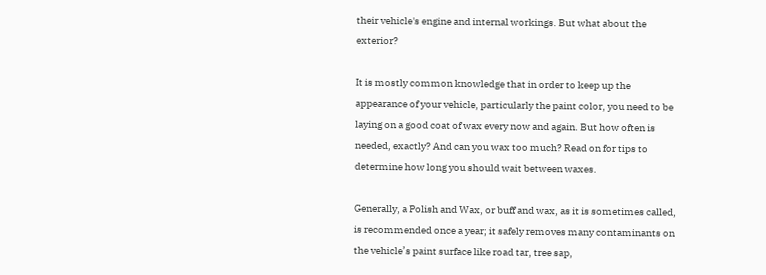their vehicle's engine and internal workings. But what about the exterior?

It is mostly common knowledge that in order to keep up the appearance of your vehicle, particularly the paint color, you need to be laying on a good coat of wax every now and again. But how often is needed, exactly? And can you wax too much? Read on for tips to determine how long you should wait between waxes.

Generally, a Polish and Wax, or buff and wax, as it is sometimes called, is recommended once a year; it safely removes many contaminants on the vehicle’s paint surface like road tar, tree sap,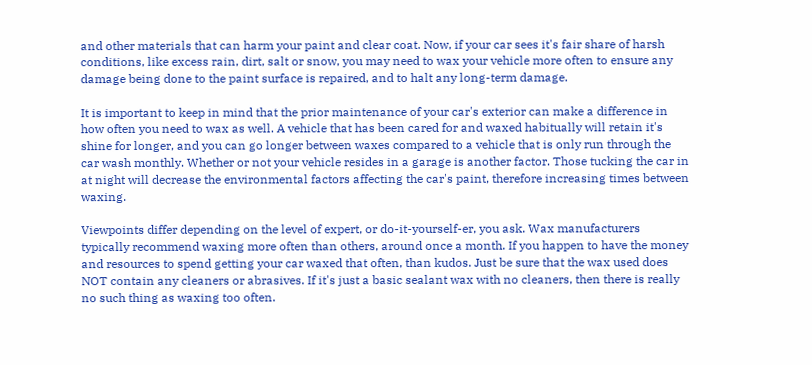and other materials that can harm your paint and clear coat. Now, if your car sees it's fair share of harsh conditions, like excess rain, dirt, salt or snow, you may need to wax your vehicle more often to ensure any damage being done to the paint surface is repaired, and to halt any long-term damage.

It is important to keep in mind that the prior maintenance of your car's exterior can make a difference in how often you need to wax as well. A vehicle that has been cared for and waxed habitually will retain it's shine for longer, and you can go longer between waxes compared to a vehicle that is only run through the car wash monthly. Whether or not your vehicle resides in a garage is another factor. Those tucking the car in at night will decrease the environmental factors affecting the car's paint, therefore increasing times between waxing.

Viewpoints differ depending on the level of expert, or do-it-yourself-er, you ask. Wax manufacturers typically recommend waxing more often than others, around once a month. If you happen to have the money and resources to spend getting your car waxed that often, than kudos. Just be sure that the wax used does NOT contain any cleaners or abrasives. If it's just a basic sealant wax with no cleaners, then there is really no such thing as waxing too often.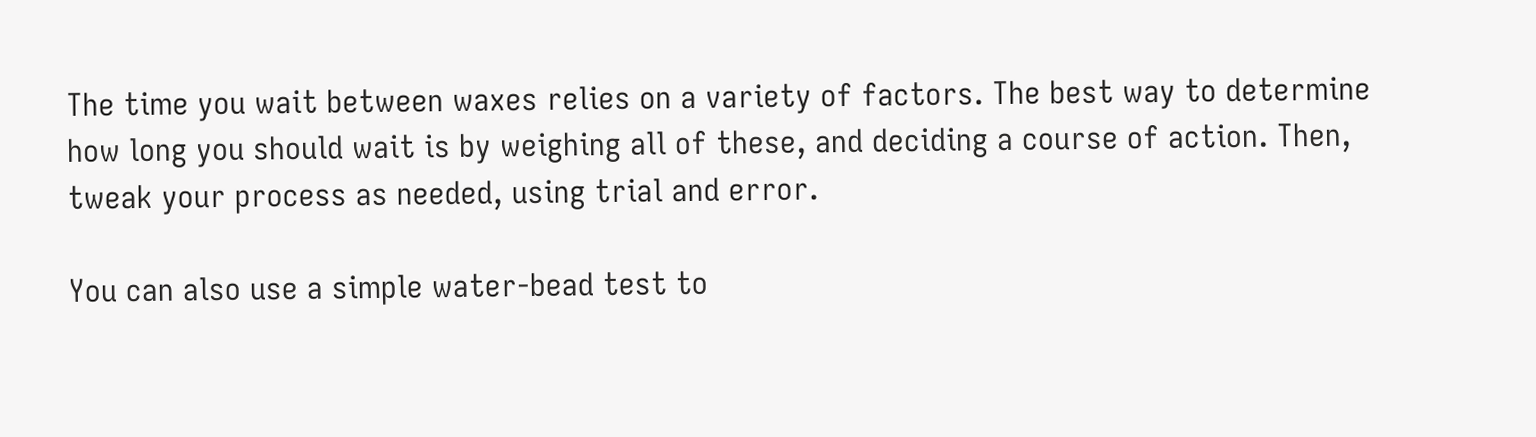The time you wait between waxes relies on a variety of factors. The best way to determine how long you should wait is by weighing all of these, and deciding a course of action. Then, tweak your process as needed, using trial and error.

You can also use a simple water-bead test to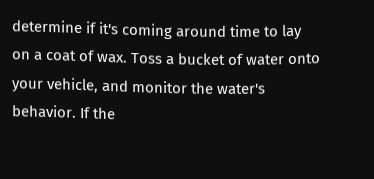determine if it's coming around time to lay on a coat of wax. Toss a bucket of water onto your vehicle, and monitor the water's behavior. If the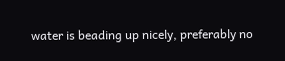water is beading up nicely, preferably no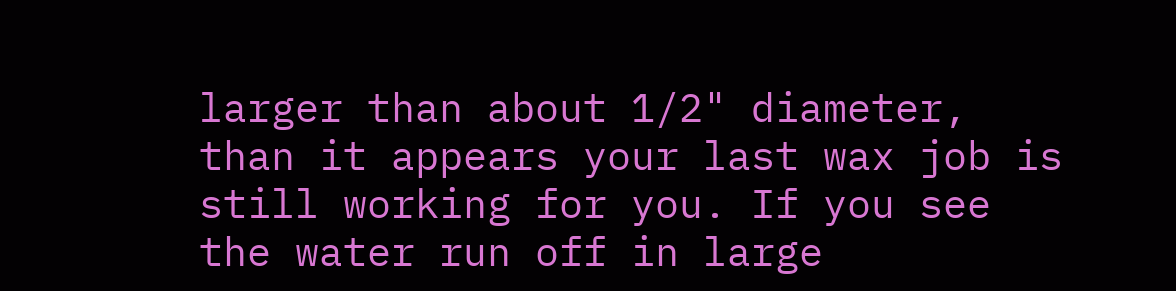larger than about 1/2" diameter, than it appears your last wax job is still working for you. If you see the water run off in large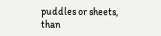puddles or sheets, than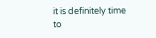it is definitely time to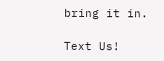bring it in.

Text Us!